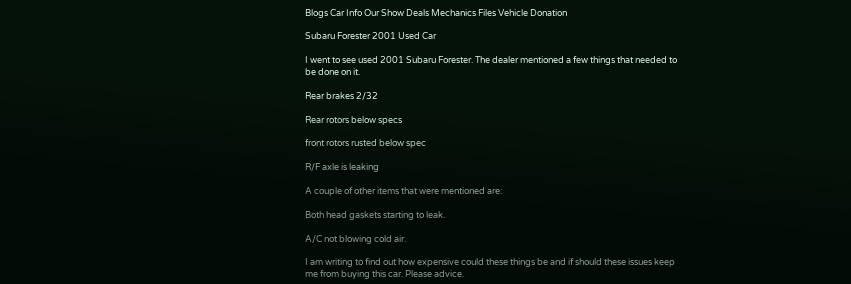Blogs Car Info Our Show Deals Mechanics Files Vehicle Donation

Subaru Forester 2001 Used Car

I went to see used 2001 Subaru Forester. The dealer mentioned a few things that needed to be done on it.

Rear brakes 2/32

Rear rotors below specs

front rotors rusted below spec

R/F axle is leaking

A couple of other items that were mentioned are:

Both head gaskets starting to leak.

A/C not blowing cold air.

I am writing to find out how expensive could these things be and if should these issues keep me from buying this car. Please advice.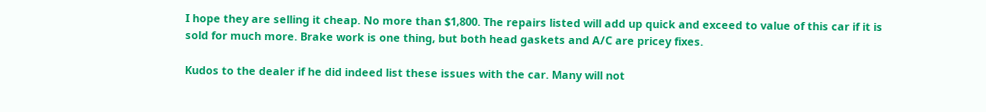I hope they are selling it cheap. No more than $1,800. The repairs listed will add up quick and exceed to value of this car if it is sold for much more. Brake work is one thing, but both head gaskets and A/C are pricey fixes.

Kudos to the dealer if he did indeed list these issues with the car. Many will not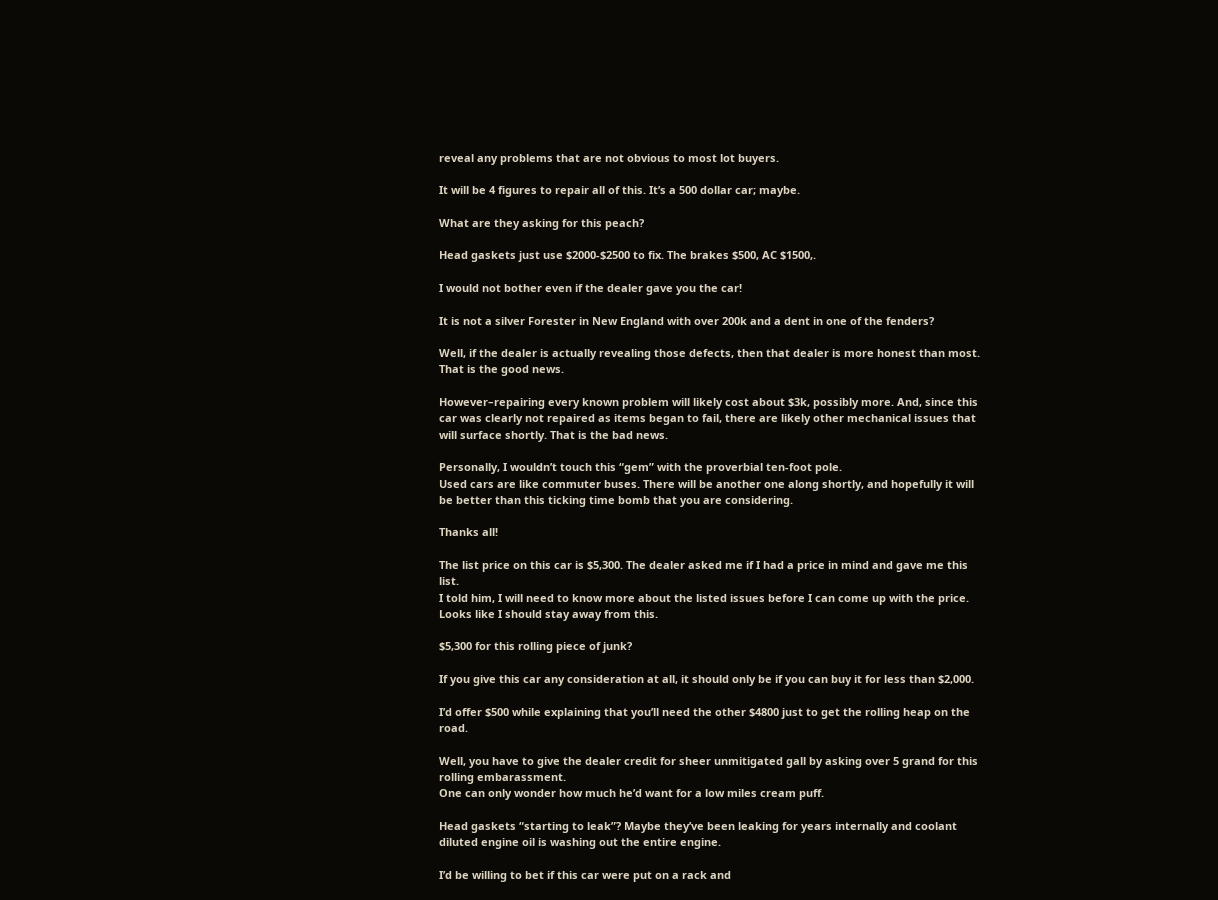reveal any problems that are not obvious to most lot buyers.

It will be 4 figures to repair all of this. It’s a 500 dollar car; maybe.

What are they asking for this peach?

Head gaskets just use $2000-$2500 to fix. The brakes $500, AC $1500,.

I would not bother even if the dealer gave you the car!

It is not a silver Forester in New England with over 200k and a dent in one of the fenders?

Well, if the dealer is actually revealing those defects, then that dealer is more honest than most.
That is the good news.

However–repairing every known problem will likely cost about $3k, possibly more. And, since this car was clearly not repaired as items began to fail, there are likely other mechanical issues that will surface shortly. That is the bad news.

Personally, I wouldn’t touch this “gem” with the proverbial ten-foot pole.
Used cars are like commuter buses. There will be another one along shortly, and hopefully it will be better than this ticking time bomb that you are considering.

Thanks all!

The list price on this car is $5,300. The dealer asked me if I had a price in mind and gave me this list.
I told him, I will need to know more about the listed issues before I can come up with the price. Looks like I should stay away from this.

$5,300 for this rolling piece of junk?

If you give this car any consideration at all, it should only be if you can buy it for less than $2,000.

I’d offer $500 while explaining that you’ll need the other $4800 just to get the rolling heap on the road.

Well, you have to give the dealer credit for sheer unmitigated gall by asking over 5 grand for this rolling embarassment.
One can only wonder how much he’d want for a low miles cream puff.

Head gaskets “starting to leak”? Maybe they’ve been leaking for years internally and coolant diluted engine oil is washing out the entire engine.

I’d be willing to bet if this car were put on a rack and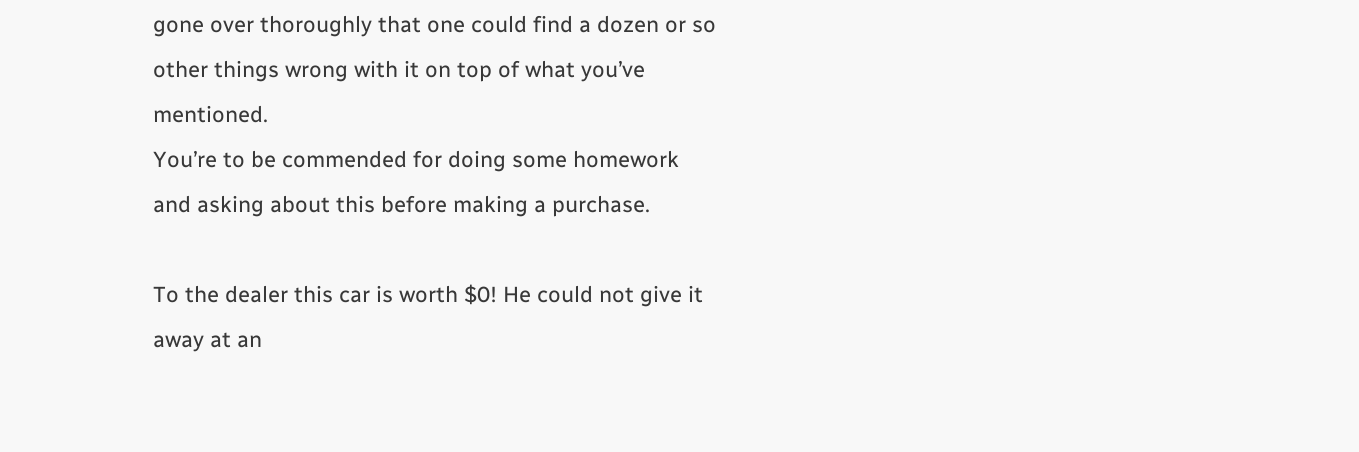gone over thoroughly that one could find a dozen or so other things wrong with it on top of what you’ve mentioned.
You’re to be commended for doing some homework and asking about this before making a purchase.

To the dealer this car is worth $0! He could not give it away at an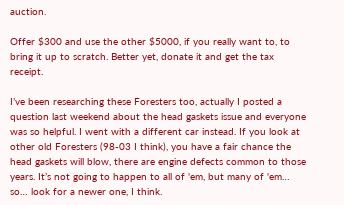auction.

Offer $300 and use the other $5000, if you really want to, to bring it up to scratch. Better yet, donate it and get the tax receipt.

I’ve been researching these Foresters too, actually I posted a question last weekend about the head gaskets issue and everyone was so helpful. I went with a different car instead. If you look at other old Foresters (98-03 I think), you have a fair chance the head gaskets will blow, there are engine defects common to those years. It’s not going to happen to all of 'em, but many of 'em… so… look for a newer one, I think.